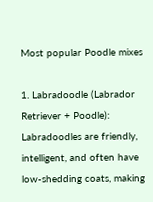Most popular Poodle mixes

1. Labradoodle (Labrador Retriever + Poodle): Labradoodles are friendly, intelligent, and often have low-shedding coats, making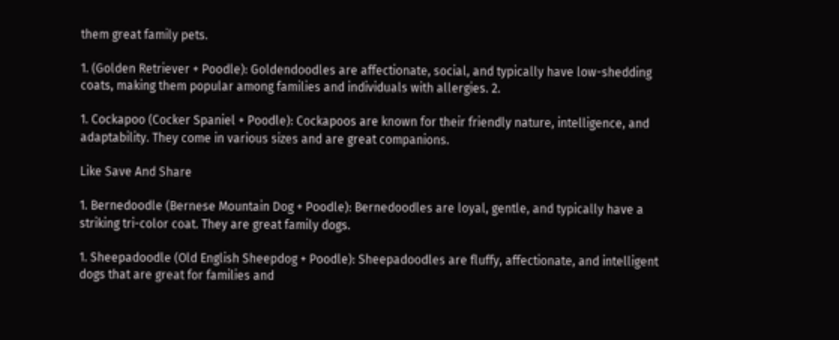them great family pets.

1. (Golden Retriever + Poodle): Goldendoodles are affectionate, social, and typically have low-shedding coats, making them popular among families and individuals with allergies. 2.

1. Cockapoo (Cocker Spaniel + Poodle): Cockapoos are known for their friendly nature, intelligence, and adaptability. They come in various sizes and are great companions.

Like Save And Share

1. Bernedoodle (Bernese Mountain Dog + Poodle): Bernedoodles are loyal, gentle, and typically have a striking tri-color coat. They are great family dogs.

1. Sheepadoodle (Old English Sheepdog + Poodle): Sheepadoodles are fluffy, affectionate, and intelligent dogs that are great for families and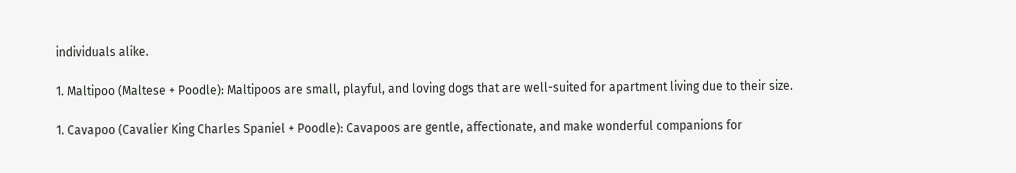individuals alike.

1. Maltipoo (Maltese + Poodle): Maltipoos are small, playful, and loving dogs that are well-suited for apartment living due to their size.

1. Cavapoo (Cavalier King Charles Spaniel + Poodle): Cavapoos are gentle, affectionate, and make wonderful companions for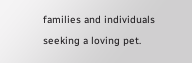families and individuals seeking a loving pet.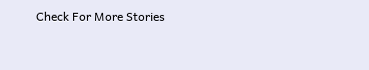Check For More Stories